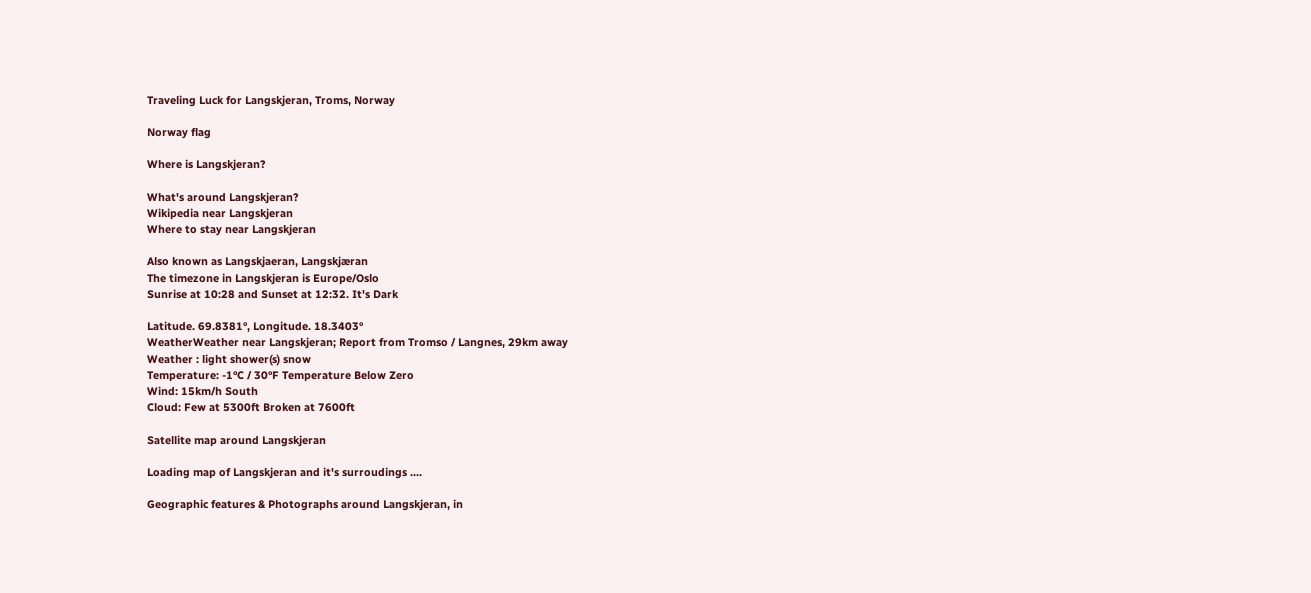Traveling Luck for Langskjeran, Troms, Norway

Norway flag

Where is Langskjeran?

What's around Langskjeran?
Wikipedia near Langskjeran
Where to stay near Langskjeran

Also known as Langskjaeran, Langskjæran
The timezone in Langskjeran is Europe/Oslo
Sunrise at 10:28 and Sunset at 12:32. It's Dark

Latitude. 69.8381°, Longitude. 18.3403°
WeatherWeather near Langskjeran; Report from Tromso / Langnes, 29km away
Weather : light shower(s) snow
Temperature: -1°C / 30°F Temperature Below Zero
Wind: 15km/h South
Cloud: Few at 5300ft Broken at 7600ft

Satellite map around Langskjeran

Loading map of Langskjeran and it's surroudings ....

Geographic features & Photographs around Langskjeran, in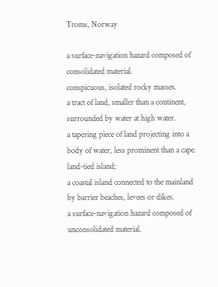Troms, Norway

a surface-navigation hazard composed of consolidated material.
conspicuous, isolated rocky masses.
a tract of land, smaller than a continent, surrounded by water at high water.
a tapering piece of land projecting into a body of water, less prominent than a cape.
land-tied island;
a coastal island connected to the mainland by barrier beaches, levees or dikes.
a surface-navigation hazard composed of unconsolidated material.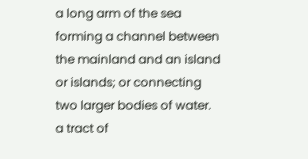a long arm of the sea forming a channel between the mainland and an island or islands; or connecting two larger bodies of water.
a tract of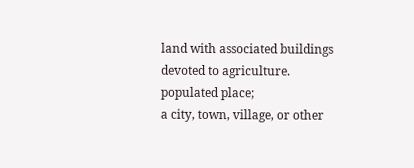land with associated buildings devoted to agriculture.
populated place;
a city, town, village, or other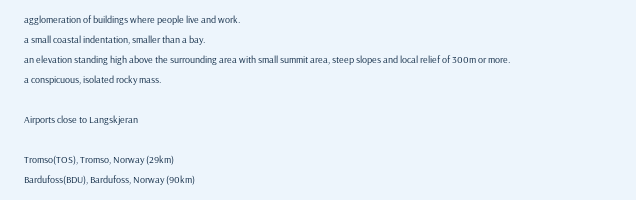agglomeration of buildings where people live and work.
a small coastal indentation, smaller than a bay.
an elevation standing high above the surrounding area with small summit area, steep slopes and local relief of 300m or more.
a conspicuous, isolated rocky mass.

Airports close to Langskjeran

Tromso(TOS), Tromso, Norway (29km)
Bardufoss(BDU), Bardufoss, Norway (90km)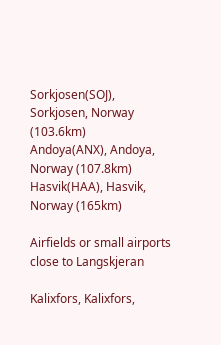Sorkjosen(SOJ), Sorkjosen, Norway (103.6km)
Andoya(ANX), Andoya, Norway (107.8km)
Hasvik(HAA), Hasvik, Norway (165km)

Airfields or small airports close to Langskjeran

Kalixfors, Kalixfors,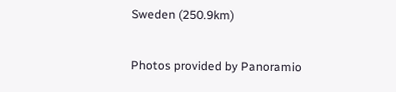Sweden (250.9km)

Photos provided by Panoramio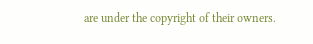are under the copyright of their owners.